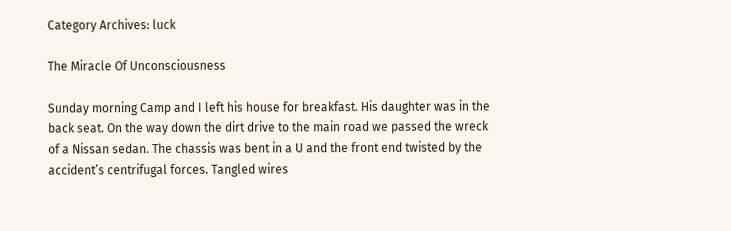Category Archives: luck

The Miracle Of Unconsciousness

Sunday morning Camp and I left his house for breakfast. His daughter was in the back seat. On the way down the dirt drive to the main road we passed the wreck of a Nissan sedan. The chassis was bent in a U and the front end twisted by the accident’s centrifugal forces. Tangled wires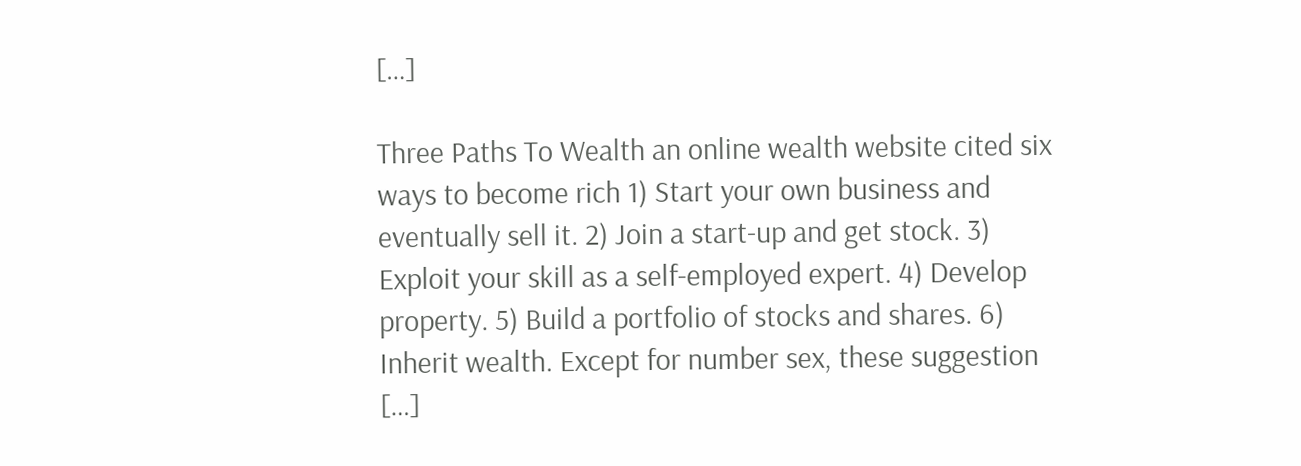[…]

Three Paths To Wealth an online wealth website cited six ways to become rich 1) Start your own business and eventually sell it. 2) Join a start-up and get stock. 3) Exploit your skill as a self-employed expert. 4) Develop property. 5) Build a portfolio of stocks and shares. 6) Inherit wealth. Except for number sex, these suggestion […]